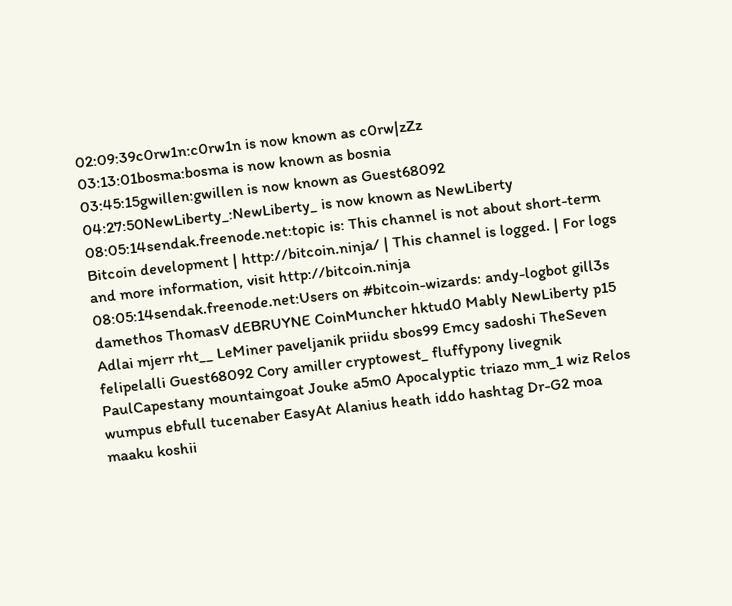02:09:39c0rw1n:c0rw1n is now known as c0rw|zZz
03:13:01bosma:bosma is now known as bosnia
03:45:15gwillen:gwillen is now known as Guest68092
04:27:50NewLiberty_:NewLiberty_ is now known as NewLiberty
08:05:14sendak.freenode.net:topic is: This channel is not about short-term Bitcoin development | http://bitcoin.ninja/ | This channel is logged. | For logs and more information, visit http://bitcoin.ninja
08:05:14sendak.freenode.net:Users on #bitcoin-wizards: andy-logbot gill3s damethos ThomasV dEBRUYNE CoinMuncher hktud0 Mably NewLiberty p15 Adlai mjerr rht__ LeMiner paveljanik priidu sbos99 Emcy sadoshi TheSeven felipelalli Guest68092 Cory amiller cryptowest_ fluffypony livegnik PaulCapestany mountaingoat Jouke a5m0 Apocalyptic triazo mm_1 wiz Relos wumpus ebfull tucenaber EasyAt Alanius heath iddo hashtag Dr-G2 moa maaku koshii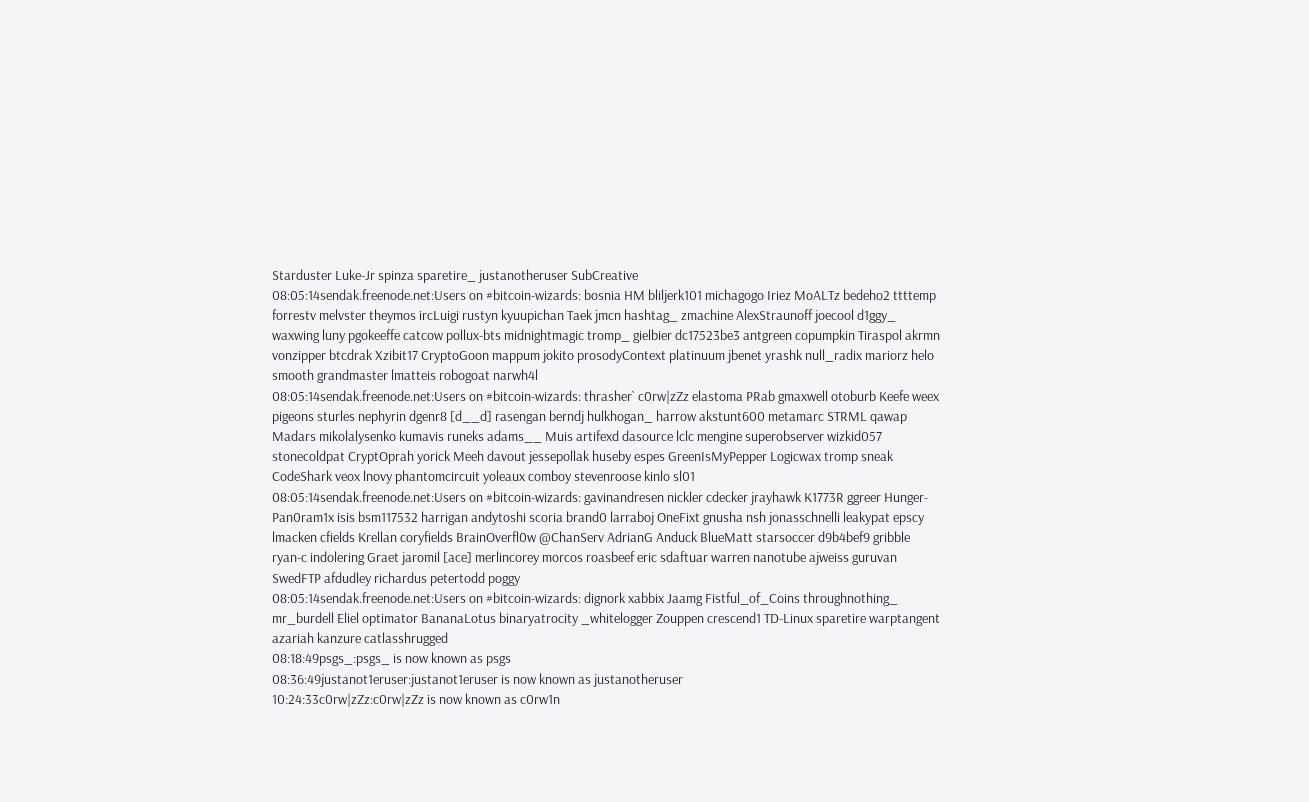Starduster Luke-Jr spinza sparetire_ justanotheruser SubCreative
08:05:14sendak.freenode.net:Users on #bitcoin-wizards: bosnia HM bliljerk101 michagogo Iriez MoALTz bedeho2 ttttemp forrestv melvster theymos ircLuigi rustyn kyuupichan Taek jmcn hashtag_ zmachine AlexStraunoff joecool d1ggy_ waxwing luny pgokeeffe catcow pollux-bts midnightmagic tromp_ gielbier dc17523be3 antgreen copumpkin Tiraspol akrmn vonzipper btcdrak Xzibit17 CryptoGoon mappum jokito prosodyContext platinuum jbenet yrashk null_radix mariorz helo smooth grandmaster lmatteis robogoat narwh4l
08:05:14sendak.freenode.net:Users on #bitcoin-wizards: thrasher` c0rw|zZz elastoma PRab gmaxwell otoburb Keefe weex pigeons sturles nephyrin dgenr8 [d__d] rasengan berndj hulkhogan_ harrow akstunt600 metamarc STRML qawap Madars mikolalysenko kumavis runeks adams__ Muis artifexd dasource lclc mengine superobserver wizkid057 stonecoldpat CryptOprah yorick Meeh davout jessepollak huseby espes GreenIsMyPepper Logicwax tromp sneak CodeShark veox lnovy phantomcircuit yoleaux comboy stevenroose kinlo sl01
08:05:14sendak.freenode.net:Users on #bitcoin-wizards: gavinandresen nickler cdecker jrayhawk K1773R ggreer Hunger- Pan0ram1x isis bsm117532 harrigan andytoshi scoria brand0 larraboj OneFixt gnusha nsh jonasschnelli leakypat epscy lmacken cfields Krellan coryfields BrainOverfl0w @ChanServ AdrianG Anduck BlueMatt starsoccer d9b4bef9 gribble ryan-c indolering Graet jaromil [ace] merlincorey morcos roasbeef eric sdaftuar warren nanotube ajweiss guruvan SwedFTP afdudley richardus petertodd poggy
08:05:14sendak.freenode.net:Users on #bitcoin-wizards: dignork xabbix Jaamg Fistful_of_Coins throughnothing_ mr_burdell Eliel optimator BananaLotus binaryatrocity _whitelogger Zouppen crescend1 TD-Linux sparetire warptangent azariah kanzure catlasshrugged
08:18:49psgs_:psgs_ is now known as psgs
08:36:49justanot1eruser:justanot1eruser is now known as justanotheruser
10:24:33c0rw|zZz:c0rw|zZz is now known as c0rw1n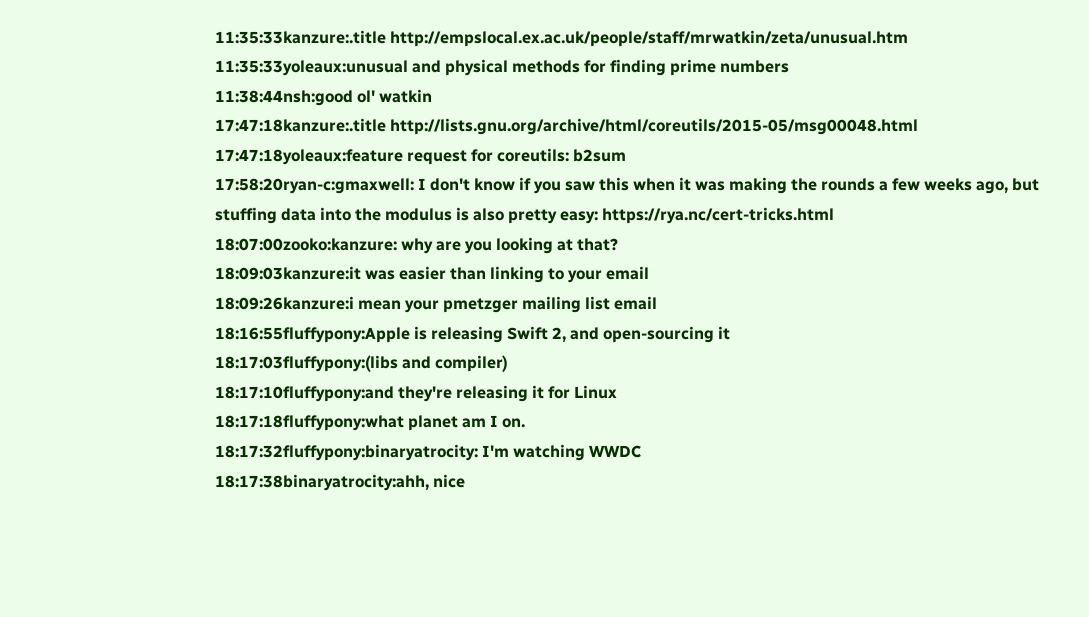11:35:33kanzure:.title http://empslocal.ex.ac.uk/people/staff/mrwatkin/zeta/unusual.htm
11:35:33yoleaux:unusual and physical methods for finding prime numbers
11:38:44nsh:good ol' watkin
17:47:18kanzure:.title http://lists.gnu.org/archive/html/coreutils/2015-05/msg00048.html
17:47:18yoleaux:feature request for coreutils: b2sum
17:58:20ryan-c:gmaxwell: I don't know if you saw this when it was making the rounds a few weeks ago, but stuffing data into the modulus is also pretty easy: https://rya.nc/cert-tricks.html
18:07:00zooko:kanzure: why are you looking at that?
18:09:03kanzure:it was easier than linking to your email
18:09:26kanzure:i mean your pmetzger mailing list email
18:16:55fluffypony:Apple is releasing Swift 2, and open-sourcing it
18:17:03fluffypony:(libs and compiler)
18:17:10fluffypony:and they're releasing it for Linux
18:17:18fluffypony:what planet am I on.
18:17:32fluffypony:binaryatrocity: I'm watching WWDC
18:17:38binaryatrocity:ahh, nice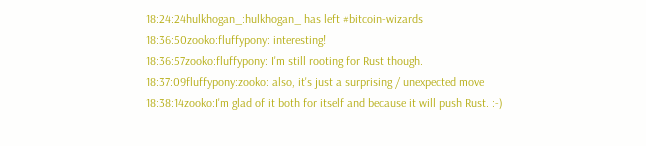18:24:24hulkhogan_:hulkhogan_ has left #bitcoin-wizards
18:36:50zooko:fluffypony: interesting!
18:36:57zooko:fluffypony: I'm still rooting for Rust though.
18:37:09fluffypony:zooko: also, it's just a surprising / unexpected move
18:38:14zooko:I'm glad of it both for itself and because it will push Rust. :-)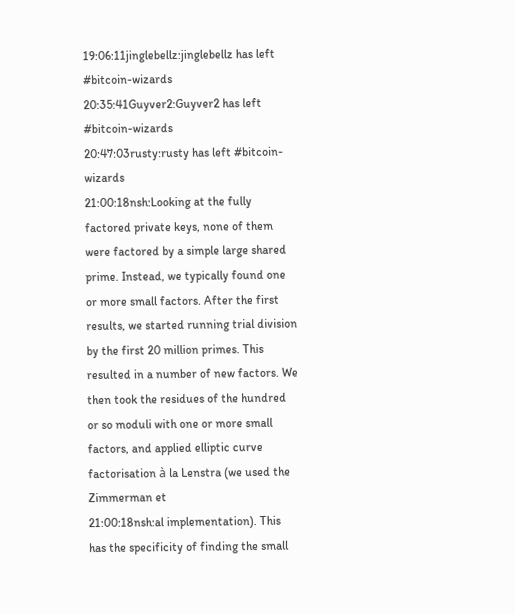19:06:11jinglebellz:jinglebellz has left #bitcoin-wizards
20:35:41Guyver2:Guyver2 has left #bitcoin-wizards
20:47:03rusty:rusty has left #bitcoin-wizards
21:00:18nsh:Looking at the fully factored private keys, none of them were factored by a simple large shared prime. Instead, we typically found one or more small factors. After the first results, we started running trial division by the first 20 million primes. This resulted in a number of new factors. We then took the residues of the hundred or so moduli with one or more small factors, and applied elliptic curve factorisation à la Lenstra (we used the Zimmerman et
21:00:18nsh:al implementation). This has the specificity of finding the small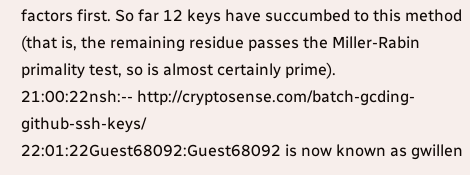factors first. So far 12 keys have succumbed to this method (that is, the remaining residue passes the Miller-Rabin primality test, so is almost certainly prime).
21:00:22nsh:-- http://cryptosense.com/batch-gcding-github-ssh-keys/
22:01:22Guest68092:Guest68092 is now known as gwillen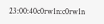23:00:40c0rw1n:c0rw1n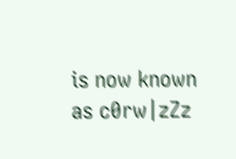is now known as c0rw|zZz